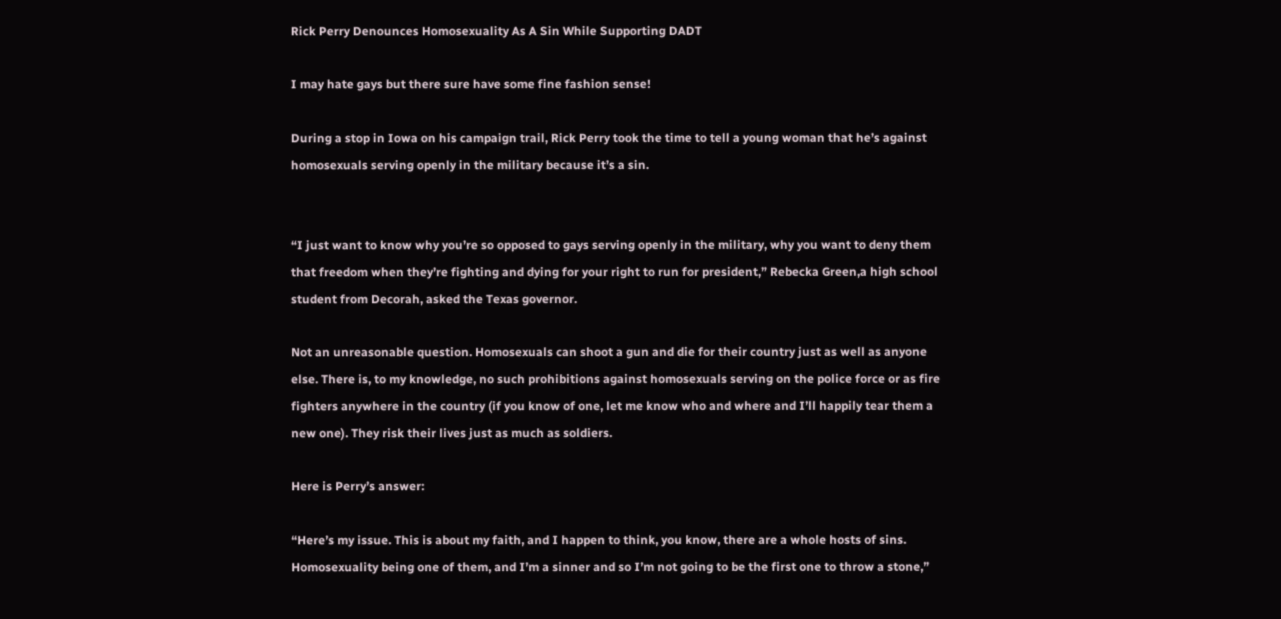Rick Perry Denounces Homosexuality As A Sin While Supporting DADT

I may hate gays but there sure have some fine fashion sense!

During a stop in Iowa on his campaign trail, Rick Perry took the time to tell a young woman that he’s against homosexuals serving openly in the military because it’s a sin.


“I just want to know why you’re so opposed to gays serving openly in the military, why you want to deny them that freedom when they’re fighting and dying for your right to run for president,” Rebecka Green,a high school student from Decorah, asked the Texas governor.

Not an unreasonable question. Homosexuals can shoot a gun and die for their country just as well as anyone else. There is, to my knowledge, no such prohibitions against homosexuals serving on the police force or as fire fighters anywhere in the country (if you know of one, let me know who and where and I’ll happily tear them a new one). They risk their lives just as much as soldiers.

Here is Perry’s answer:

“Here’s my issue. This is about my faith, and I happen to think, you know, there are a whole hosts of sins. Homosexuality being one of them, and I’m a sinner and so I’m not going to be the first one to throw a stone,”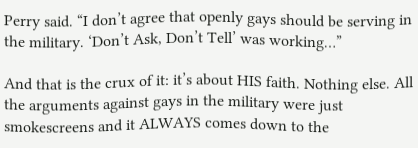Perry said. “I don’t agree that openly gays should be serving in the military. ‘Don’t Ask, Don’t Tell’ was working…”

And that is the crux of it: it’s about HIS faith. Nothing else. All the arguments against gays in the military were just smokescreens and it ALWAYS comes down to the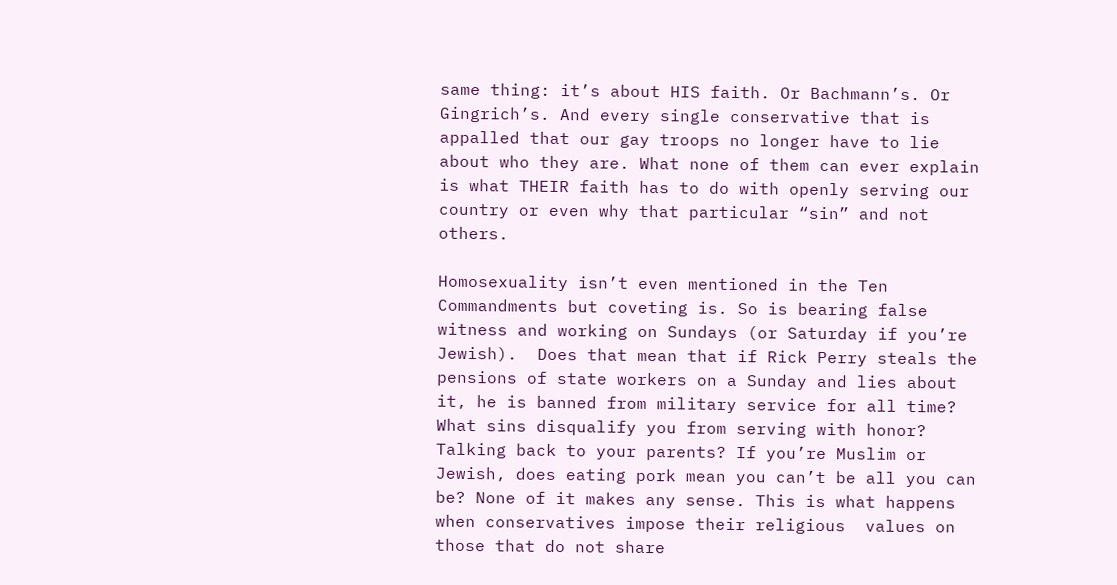same thing: it’s about HIS faith. Or Bachmann’s. Or Gingrich’s. And every single conservative that is appalled that our gay troops no longer have to lie about who they are. What none of them can ever explain is what THEIR faith has to do with openly serving our country or even why that particular “sin” and not others.

Homosexuality isn’t even mentioned in the Ten Commandments but coveting is. So is bearing false witness and working on Sundays (or Saturday if you’re Jewish).  Does that mean that if Rick Perry steals the pensions of state workers on a Sunday and lies about it, he is banned from military service for all time? What sins disqualify you from serving with honor? Talking back to your parents? If you’re Muslim or Jewish, does eating pork mean you can’t be all you can be? None of it makes any sense. This is what happens when conservatives impose their religious  values on those that do not share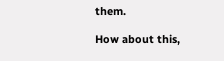them.

How about this,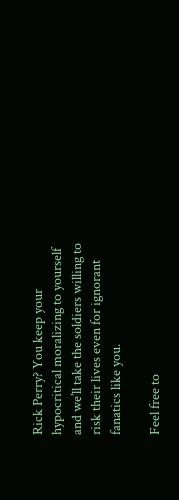Rick Perry? You keep your hypocritical moralizing to yourself and we’ll take the soldiers willing to risk their lives even for ignorant fanatics like you.

Feel free to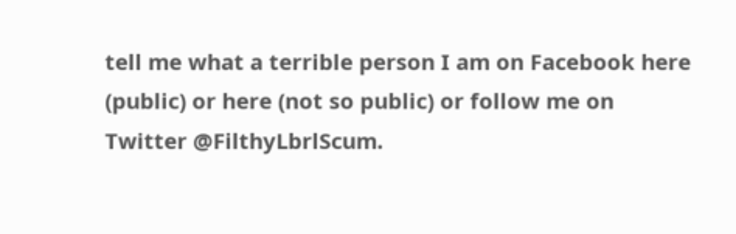tell me what a terrible person I am on Facebook here (public) or here (not so public) or follow me on Twitter @FilthyLbrlScum.